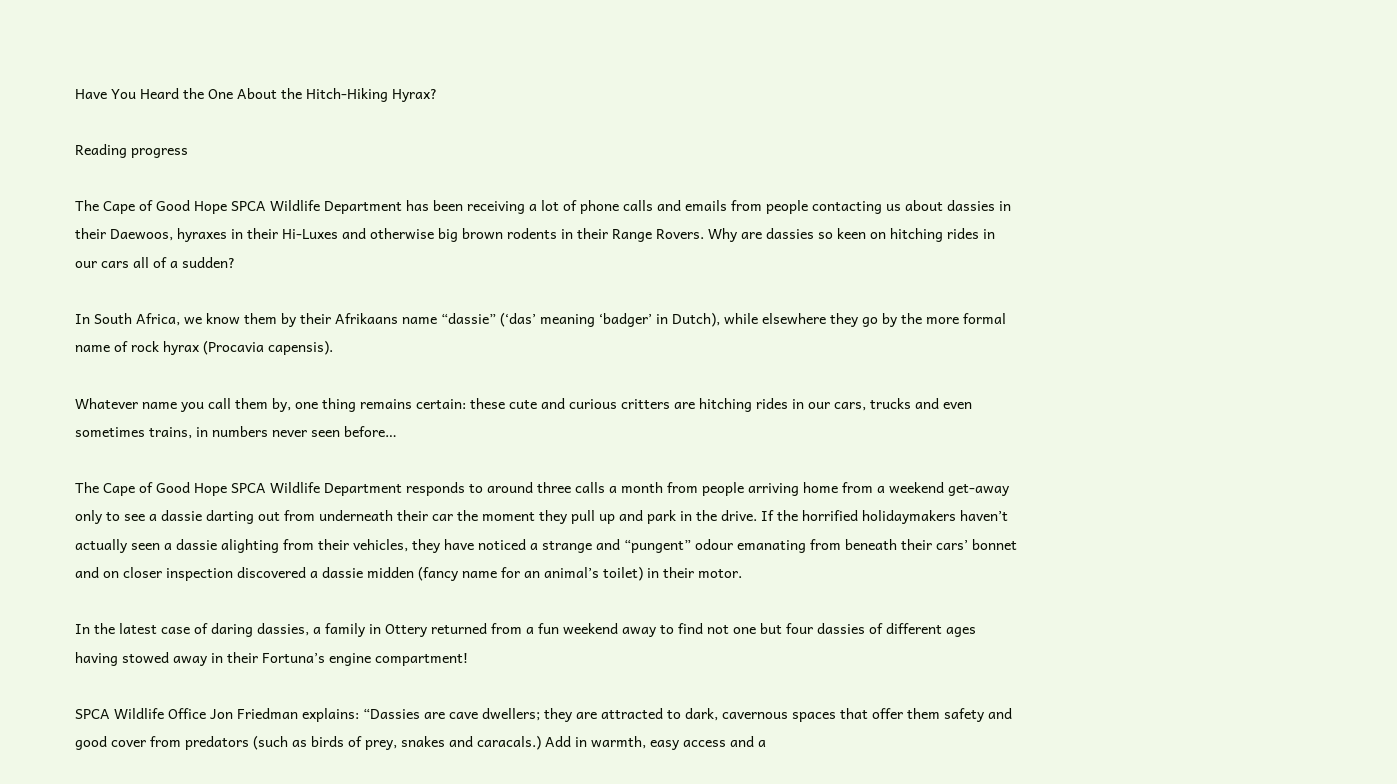Have You Heard the One About the Hitch-Hiking Hyrax?

Reading progress

The Cape of Good Hope SPCA Wildlife Department has been receiving a lot of phone calls and emails from people contacting us about dassies in their Daewoos, hyraxes in their Hi-Luxes and otherwise big brown rodents in their Range Rovers. Why are dassies so keen on hitching rides in our cars all of a sudden?

In South Africa, we know them by their Afrikaans name “dassie” (‘das’ meaning ‘badger’ in Dutch), while elsewhere they go by the more formal name of rock hyrax (Procavia capensis).

Whatever name you call them by, one thing remains certain: these cute and curious critters are hitching rides in our cars, trucks and even sometimes trains, in numbers never seen before…

The Cape of Good Hope SPCA Wildlife Department responds to around three calls a month from people arriving home from a weekend get-away only to see a dassie darting out from underneath their car the moment they pull up and park in the drive. If the horrified holidaymakers haven’t actually seen a dassie alighting from their vehicles, they have noticed a strange and “pungent” odour emanating from beneath their cars’ bonnet and on closer inspection discovered a dassie midden (fancy name for an animal’s toilet) in their motor.

In the latest case of daring dassies, a family in Ottery returned from a fun weekend away to find not one but four dassies of different ages having stowed away in their Fortuna’s engine compartment!

SPCA Wildlife Office Jon Friedman explains: “Dassies are cave dwellers; they are attracted to dark, cavernous spaces that offer them safety and good cover from predators (such as birds of prey, snakes and caracals.) Add in warmth, easy access and a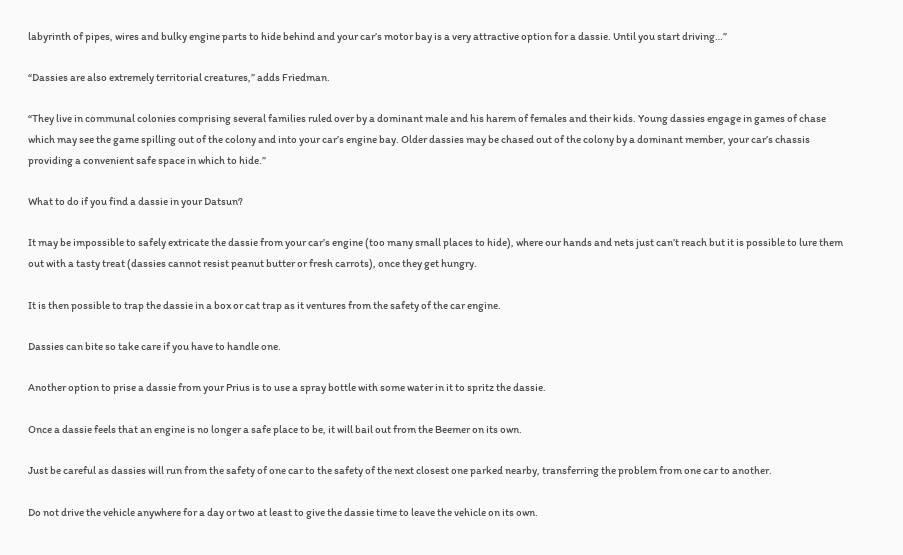labyrinth of pipes, wires and bulky engine parts to hide behind and your car’s motor bay is a very attractive option for a dassie. Until you start driving…”

“Dassies are also extremely territorial creatures,” adds Friedman.

“They live in communal colonies comprising several families ruled over by a dominant male and his harem of females and their kids. Young dassies engage in games of chase which may see the game spilling out of the colony and into your car’s engine bay. Older dassies may be chased out of the colony by a dominant member, your car’s chassis providing a convenient safe space in which to hide.”

What to do if you find a dassie in your Datsun?

It may be impossible to safely extricate the dassie from your car’s engine (too many small places to hide), where our hands and nets just can’t reach but it is possible to lure them out with a tasty treat (dassies cannot resist peanut butter or fresh carrots), once they get hungry.

It is then possible to trap the dassie in a box or cat trap as it ventures from the safety of the car engine.

Dassies can bite so take care if you have to handle one.

Another option to prise a dassie from your Prius is to use a spray bottle with some water in it to spritz the dassie.

Once a dassie feels that an engine is no longer a safe place to be, it will bail out from the Beemer on its own.

Just be careful as dassies will run from the safety of one car to the safety of the next closest one parked nearby, transferring the problem from one car to another.

Do not drive the vehicle anywhere for a day or two at least to give the dassie time to leave the vehicle on its own.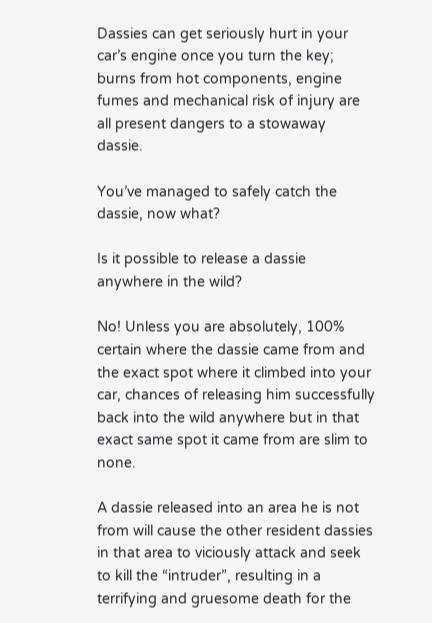Dassies can get seriously hurt in your car’s engine once you turn the key; burns from hot components, engine fumes and mechanical risk of injury are all present dangers to a stowaway dassie.

You’ve managed to safely catch the dassie, now what?

Is it possible to release a dassie anywhere in the wild?

No! Unless you are absolutely, 100% certain where the dassie came from and the exact spot where it climbed into your car, chances of releasing him successfully back into the wild anywhere but in that exact same spot it came from are slim to none.

A dassie released into an area he is not from will cause the other resident dassies in that area to viciously attack and seek to kill the “intruder”, resulting in a terrifying and gruesome death for the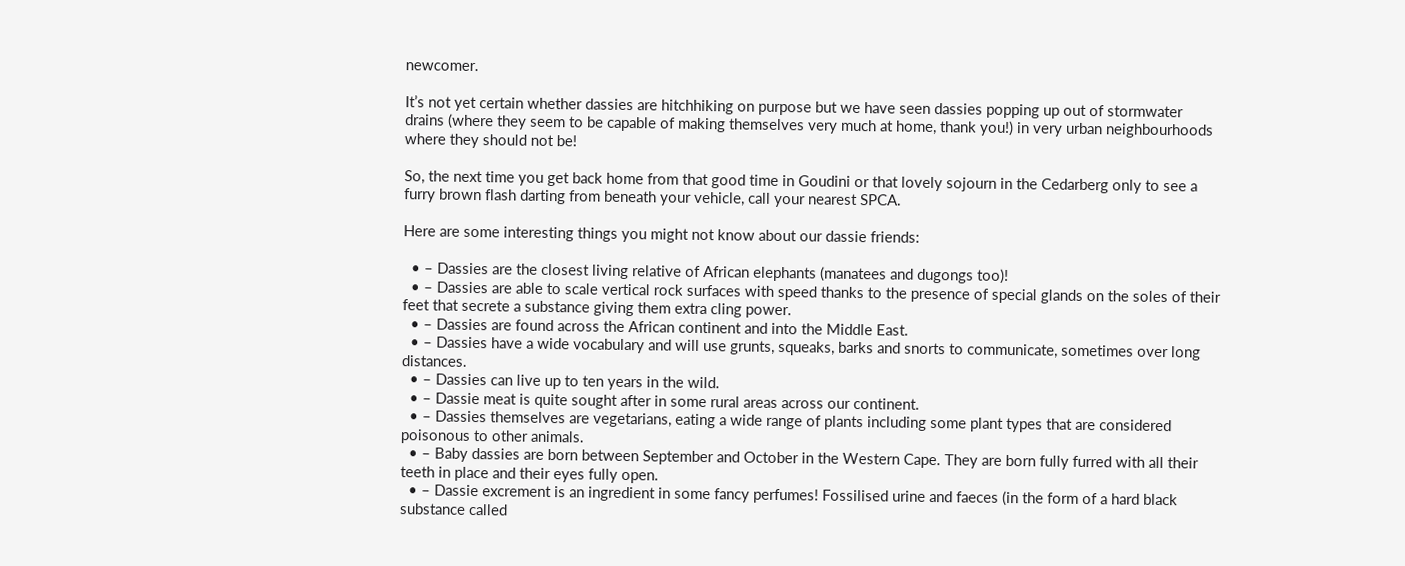newcomer.

It’s not yet certain whether dassies are hitchhiking on purpose but we have seen dassies popping up out of stormwater drains (where they seem to be capable of making themselves very much at home, thank you!) in very urban neighbourhoods where they should not be!

So, the next time you get back home from that good time in Goudini or that lovely sojourn in the Cedarberg only to see a furry brown flash darting from beneath your vehicle, call your nearest SPCA.

Here are some interesting things you might not know about our dassie friends:

  • – Dassies are the closest living relative of African elephants (manatees and dugongs too)!
  • – Dassies are able to scale vertical rock surfaces with speed thanks to the presence of special glands on the soles of their feet that secrete a substance giving them extra cling power.
  • – Dassies are found across the African continent and into the Middle East.
  • – Dassies have a wide vocabulary and will use grunts, squeaks, barks and snorts to communicate, sometimes over long distances.
  • – Dassies can live up to ten years in the wild.
  • – Dassie meat is quite sought after in some rural areas across our continent.
  • – Dassies themselves are vegetarians, eating a wide range of plants including some plant types that are considered poisonous to other animals.
  • – Baby dassies are born between September and October in the Western Cape. They are born fully furred with all their teeth in place and their eyes fully open.
  • – Dassie excrement is an ingredient in some fancy perfumes! Fossilised urine and faeces (in the form of a hard black substance called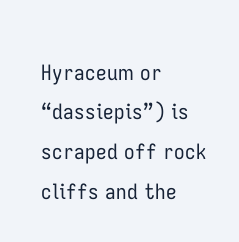Hyraceum or “dassiepis”) is scraped off rock cliffs and the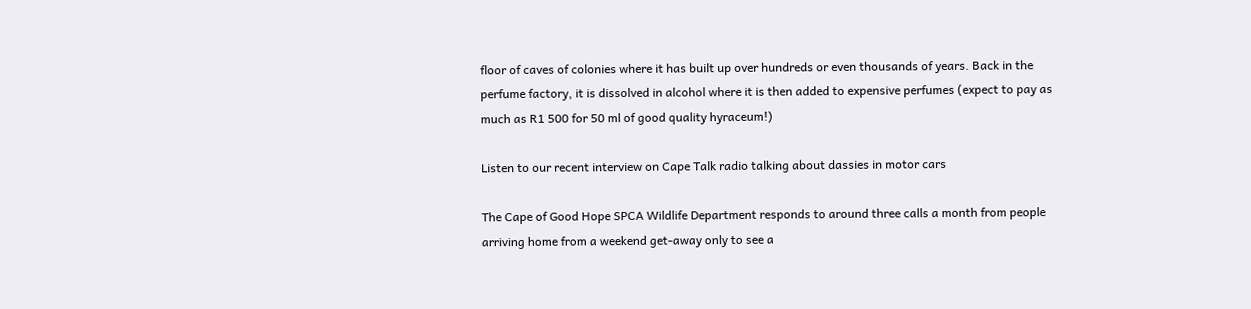floor of caves of colonies where it has built up over hundreds or even thousands of years. Back in the perfume factory, it is dissolved in alcohol where it is then added to expensive perfumes (expect to pay as much as R1 500 for 50 ml of good quality hyraceum!)

Listen to our recent interview on Cape Talk radio talking about dassies in motor cars

The Cape of Good Hope SPCA Wildlife Department responds to around three calls a month from people arriving home from a weekend get-away only to see a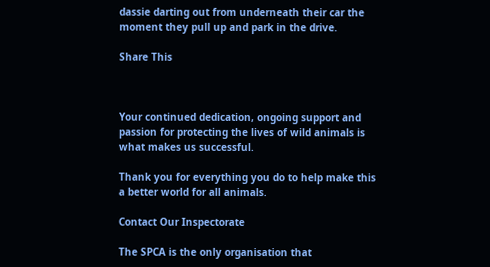dassie darting out from underneath their car the moment they pull up and park in the drive.

Share This



Your continued dedication, ongoing support and passion for protecting the lives of wild animals is what makes us successful.

Thank you for everything you do to help make this a better world for all animals.

Contact Our Inspectorate

The SPCA is the only organisation that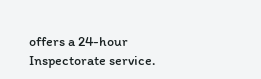offers a 24-hour Inspectorate service.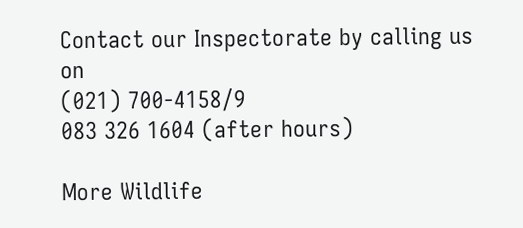Contact our Inspectorate by calling us on
(021) 700-4158/9
083 326 1604 (after hours)

More Wildlife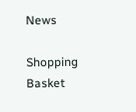News

Shopping Basket